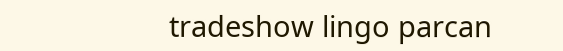tradeshow lingo parcan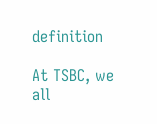definition

At TSBC, we all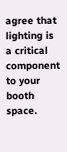agree that lighting is a critical component to your booth space.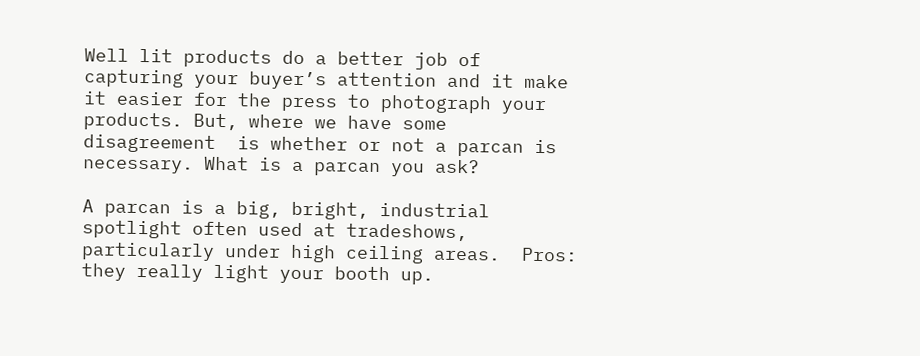Well lit products do a better job of capturing your buyer’s attention and it make it easier for the press to photograph your products. But, where we have some disagreement  is whether or not a parcan is necessary. What is a parcan you ask?

A parcan is a big, bright, industrial spotlight often used at tradeshows, particularly under high ceiling areas.  Pros: they really light your booth up.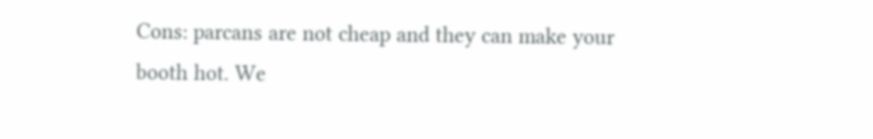Cons: parcans are not cheap and they can make your booth hot. We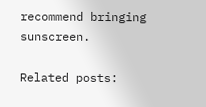recommend bringing sunscreen.

Related posts: